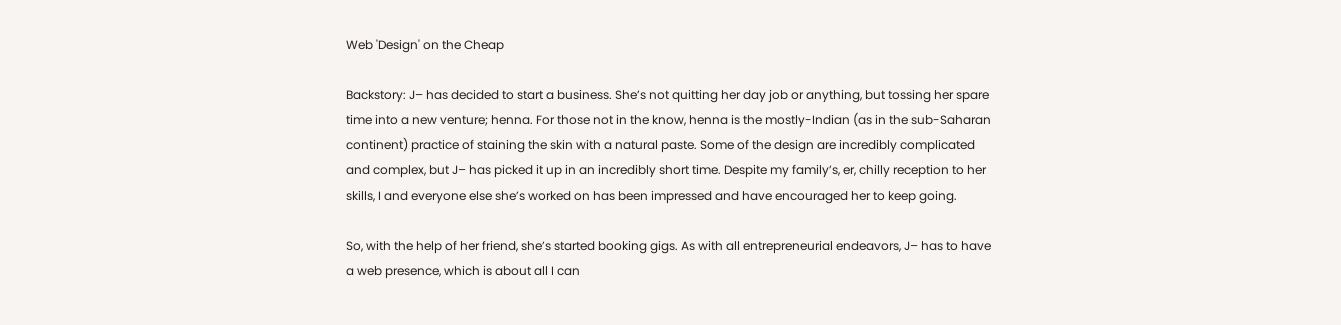Web 'Design' on the Cheap

Backstory: J– has decided to start a business. She’s not quitting her day job or anything, but tossing her spare time into a new venture; henna. For those not in the know, henna is the mostly-Indian (as in the sub-Saharan continent) practice of staining the skin with a natural paste. Some of the design are incredibly complicated and complex, but J– has picked it up in an incredibly short time. Despite my family’s, er, chilly reception to her skills, I and everyone else she’s worked on has been impressed and have encouraged her to keep going.

So, with the help of her friend, she’s started booking gigs. As with all entrepreneurial endeavors, J– has to have a web presence, which is about all I can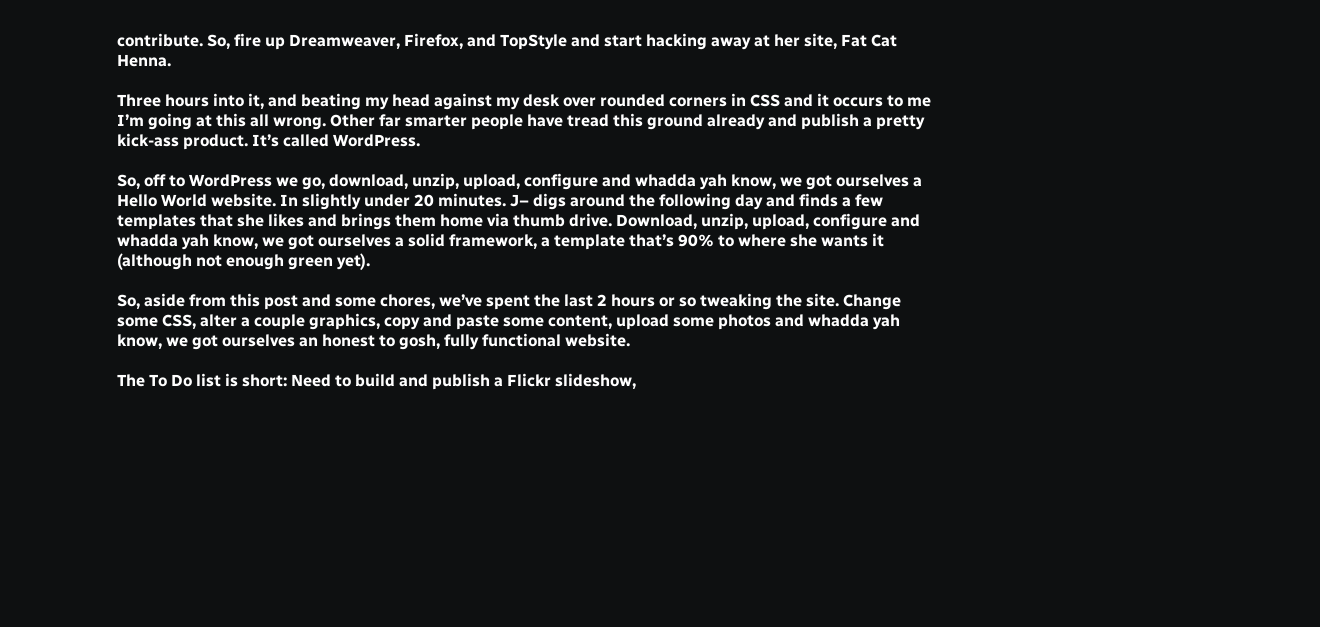contribute. So, fire up Dreamweaver, Firefox, and TopStyle and start hacking away at her site, Fat Cat Henna.

Three hours into it, and beating my head against my desk over rounded corners in CSS and it occurs to me I’m going at this all wrong. Other far smarter people have tread this ground already and publish a pretty kick-ass product. It’s called WordPress.

So, off to WordPress we go, download, unzip, upload, configure and whadda yah know, we got ourselves a Hello World website. In slightly under 20 minutes. J– digs around the following day and finds a few templates that she likes and brings them home via thumb drive. Download, unzip, upload, configure and whadda yah know, we got ourselves a solid framework, a template that’s 90% to where she wants it (although not enough green yet).

So, aside from this post and some chores, we’ve spent the last 2 hours or so tweaking the site. Change some CSS, alter a couple graphics, copy and paste some content, upload some photos and whadda yah know, we got ourselves an honest to gosh, fully functional website.

The To Do list is short: Need to build and publish a Flickr slideshow,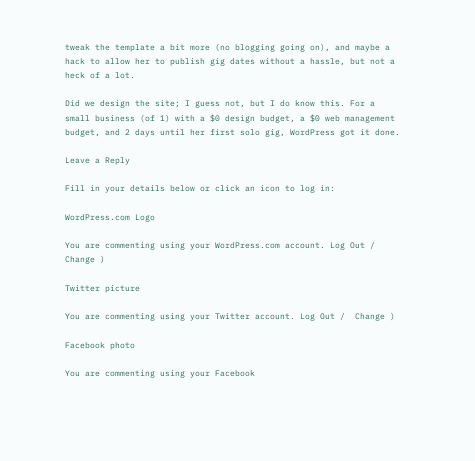tweak the template a bit more (no blogging going on), and maybe a hack to allow her to publish gig dates without a hassle, but not a heck of a lot.

Did we design the site; I guess not, but I do know this. For a small business (of 1) with a $0 design budget, a $0 web management budget, and 2 days until her first solo gig, WordPress got it done.

Leave a Reply

Fill in your details below or click an icon to log in:

WordPress.com Logo

You are commenting using your WordPress.com account. Log Out /  Change )

Twitter picture

You are commenting using your Twitter account. Log Out /  Change )

Facebook photo

You are commenting using your Facebook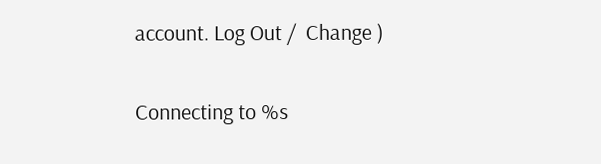account. Log Out /  Change )

Connecting to %s